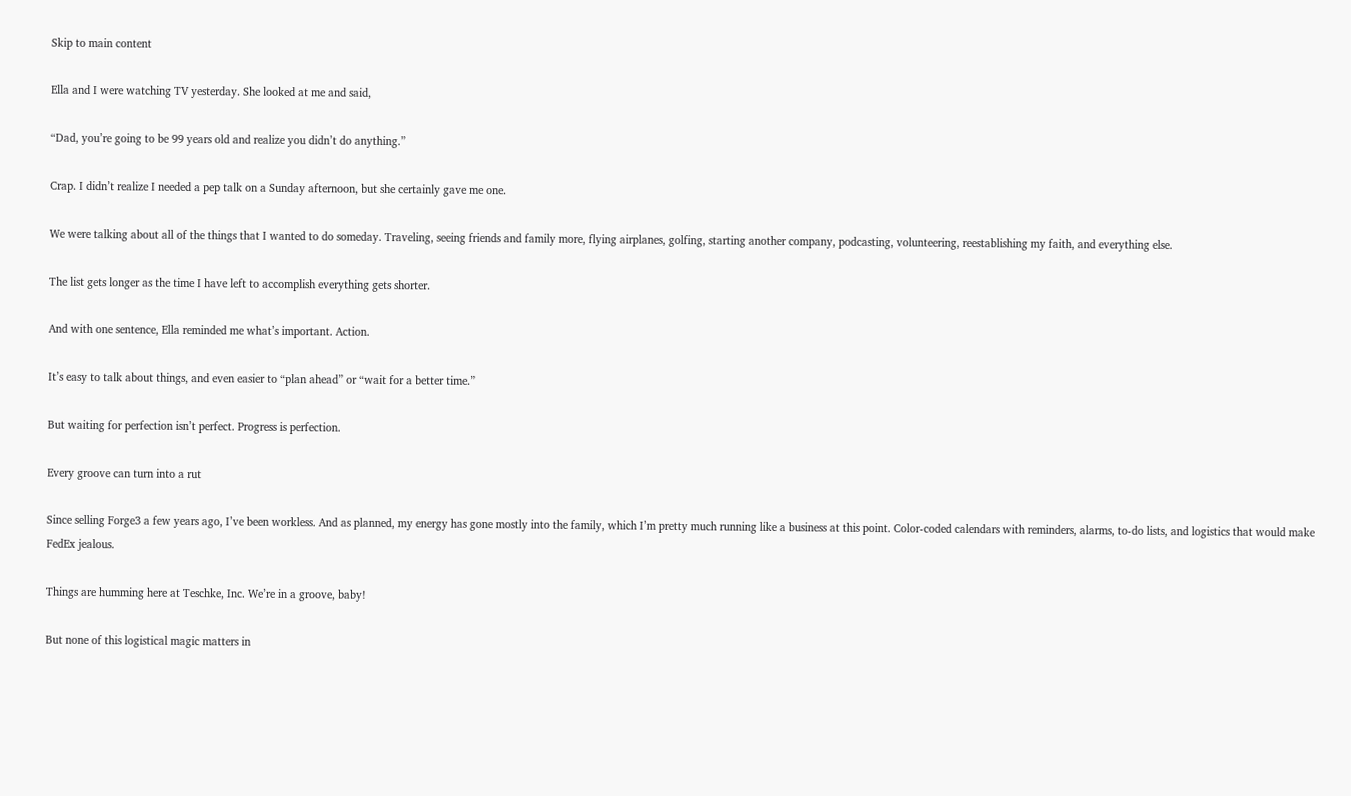Skip to main content

Ella and I were watching TV yesterday. She looked at me and said,

“Dad, you’re going to be 99 years old and realize you didn’t do anything.”

Crap. I didn’t realize I needed a pep talk on a Sunday afternoon, but she certainly gave me one.

We were talking about all of the things that I wanted to do someday. Traveling, seeing friends and family more, flying airplanes, golfing, starting another company, podcasting, volunteering, reestablishing my faith, and everything else.

The list gets longer as the time I have left to accomplish everything gets shorter.

And with one sentence, Ella reminded me what’s important. Action.

It’s easy to talk about things, and even easier to “plan ahead” or “wait for a better time.”

But waiting for perfection isn’t perfect. Progress is perfection.

Every groove can turn into a rut

Since selling Forge3 a few years ago, I’ve been workless. And as planned, my energy has gone mostly into the family, which I’m pretty much running like a business at this point. Color-coded calendars with reminders, alarms, to-do lists, and logistics that would make FedEx jealous.

Things are humming here at Teschke, Inc. We’re in a groove, baby!

But none of this logistical magic matters in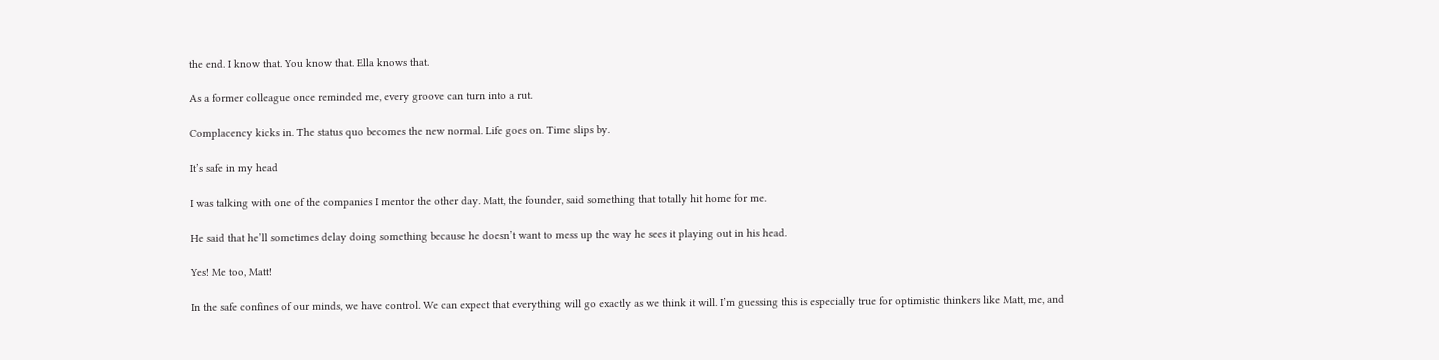the end. I know that. You know that. Ella knows that.

As a former colleague once reminded me, every groove can turn into a rut.

Complacency kicks in. The status quo becomes the new normal. Life goes on. Time slips by.

It’s safe in my head

I was talking with one of the companies I mentor the other day. Matt, the founder, said something that totally hit home for me.

He said that he’ll sometimes delay doing something because he doesn’t want to mess up the way he sees it playing out in his head.

Yes! Me too, Matt!

In the safe confines of our minds, we have control. We can expect that everything will go exactly as we think it will. I’m guessing this is especially true for optimistic thinkers like Matt, me, and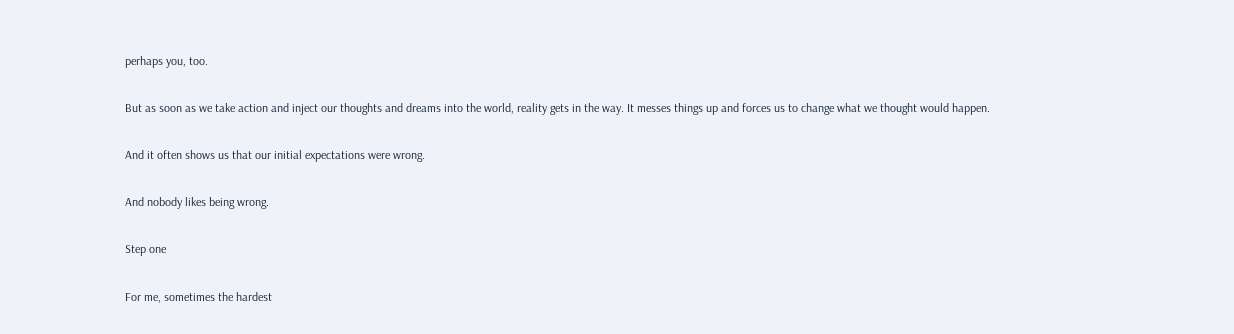perhaps you, too.

But as soon as we take action and inject our thoughts and dreams into the world, reality gets in the way. It messes things up and forces us to change what we thought would happen.

And it often shows us that our initial expectations were wrong.

And nobody likes being wrong.

Step one

For me, sometimes the hardest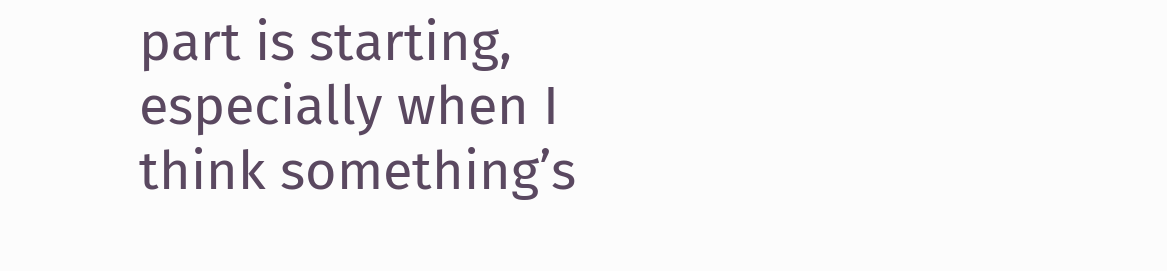part is starting, especially when I think something’s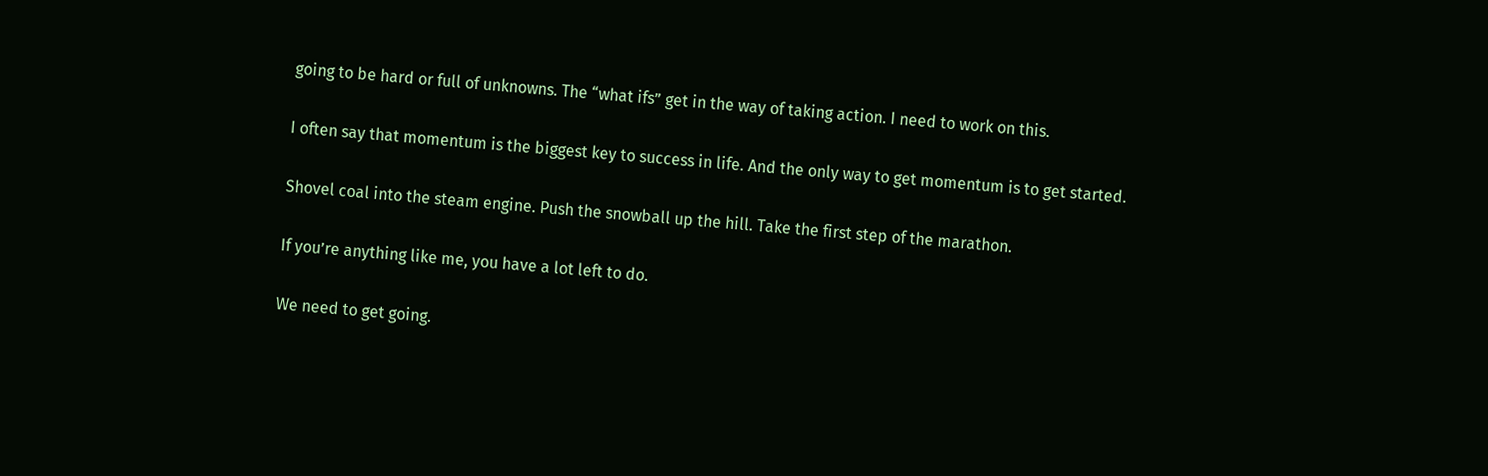going to be hard or full of unknowns. The “what ifs” get in the way of taking action. I need to work on this.

I often say that momentum is the biggest key to success in life. And the only way to get momentum is to get started.

Shovel coal into the steam engine. Push the snowball up the hill. Take the first step of the marathon.

If you’re anything like me, you have a lot left to do.

We need to get going.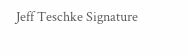Jeff Teschke Signature